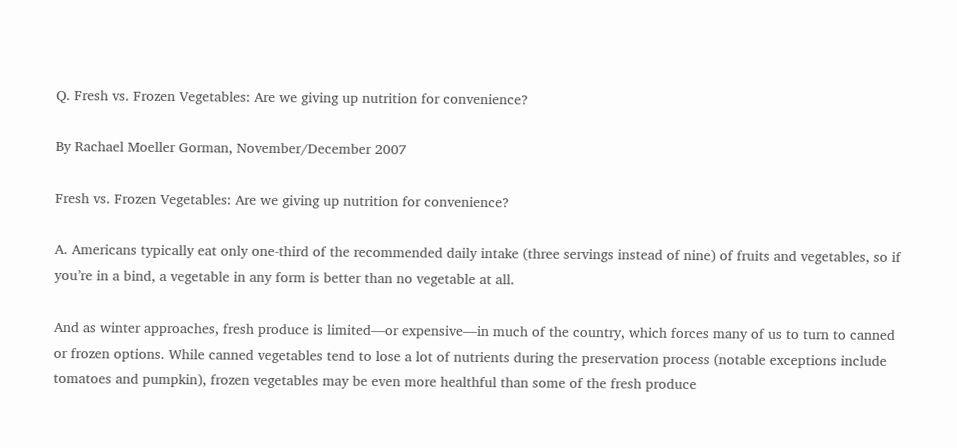Q. Fresh vs. Frozen Vegetables: Are we giving up nutrition for convenience?

By Rachael Moeller Gorman, November/December 2007

Fresh vs. Frozen Vegetables: Are we giving up nutrition for convenience?

A. Americans typically eat only one-third of the recommended daily intake (three servings instead of nine) of fruits and vegetables, so if you’re in a bind, a vegetable in any form is better than no vegetable at all.

And as winter approaches, fresh produce is limited—or expensive—in much of the country, which forces many of us to turn to canned or frozen options. While canned vegetables tend to lose a lot of nutrients during the preservation process (notable exceptions include tomatoes and pumpkin), frozen vegetables may be even more healthful than some of the fresh produce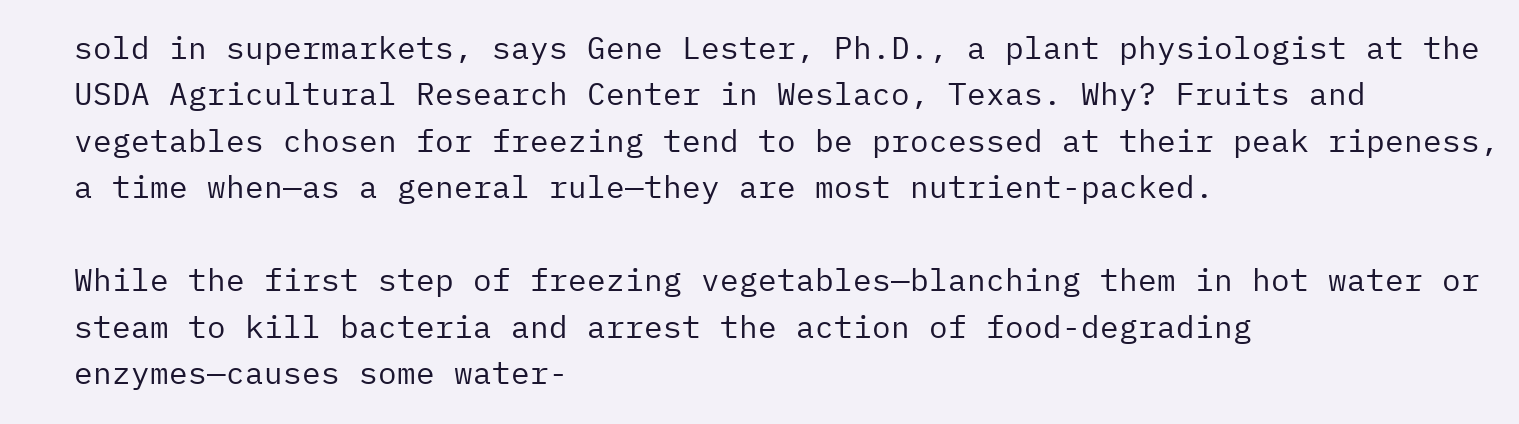sold in supermarkets, says Gene Lester, Ph.D., a plant physiologist at the USDA Agricultural Research Center in Weslaco, Texas. Why? Fruits and vegetables chosen for freezing tend to be processed at their peak ripeness, a time when—as a general rule—they are most nutrient-packed.

While the first step of freezing vegetables—blanching them in hot water or steam to kill bacteria and arrest the action of food-degrading enzymes—causes some water-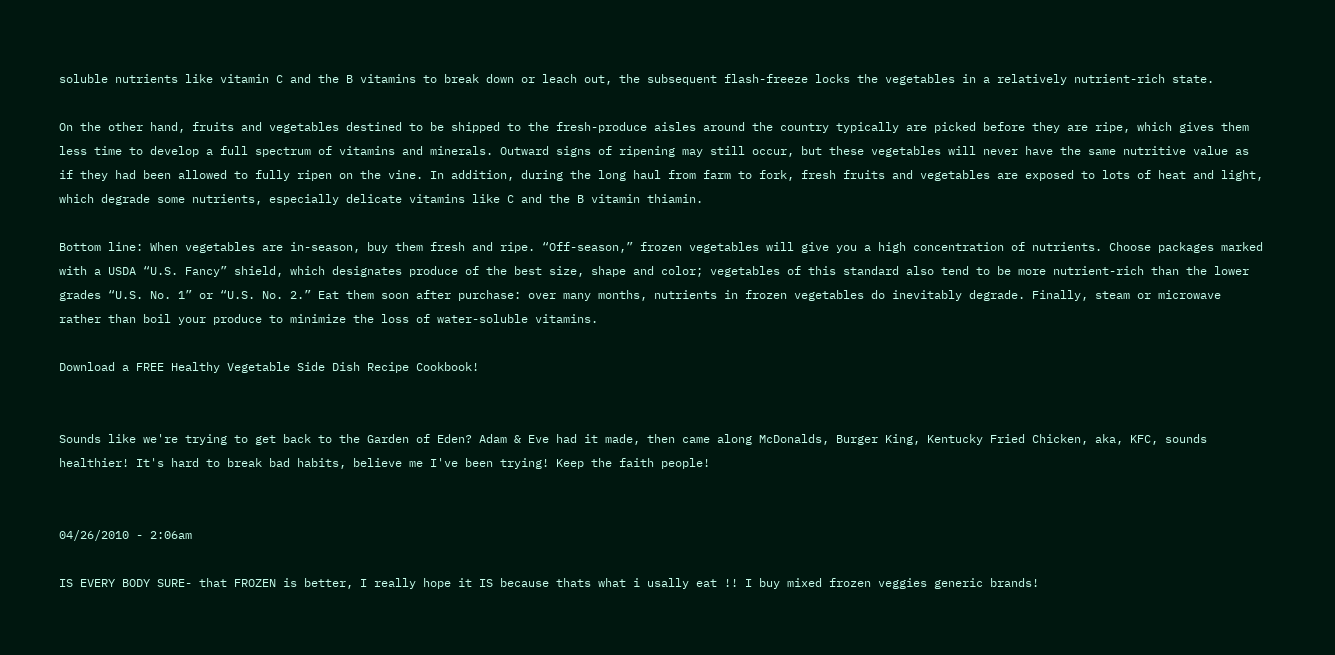soluble nutrients like vitamin C and the B vitamins to break down or leach out, the subsequent flash-freeze locks the vegetables in a relatively nutrient-rich state.

On the other hand, fruits and vegetables destined to be shipped to the fresh-produce aisles around the country typically are picked before they are ripe, which gives them less time to develop a full spectrum of vitamins and minerals. Outward signs of ripening may still occur, but these vegetables will never have the same nutritive value as if they had been allowed to fully ripen on the vine. In addition, during the long haul from farm to fork, fresh fruits and vegetables are exposed to lots of heat and light, which degrade some nutrients, especially delicate vitamins like C and the B vitamin thiamin.

Bottom line: When vegetables are in-season, buy them fresh and ripe. “Off-season,” frozen vegetables will give you a high concentration of nutrients. Choose packages marked with a USDA “U.S. Fancy” shield, which designates produce of the best size, shape and color; vegetables of this standard also tend to be more nutrient-rich than the lower grades “U.S. No. 1” or “U.S. No. 2.” Eat them soon after purchase: over many months, nutrients in frozen vegetables do inevitably degrade. Finally, steam or microwave rather than boil your produce to minimize the loss of water-soluble vitamins.

Download a FREE Healthy Vegetable Side Dish Recipe Cookbook!


Sounds like we're trying to get back to the Garden of Eden? Adam & Eve had it made, then came along McDonalds, Burger King, Kentucky Fried Chicken, aka, KFC, sounds healthier! It's hard to break bad habits, believe me I've been trying! Keep the faith people!


04/26/2010 - 2:06am

IS EVERY BODY SURE- that FROZEN is better, I really hope it IS because thats what i usally eat !! I buy mixed frozen veggies generic brands!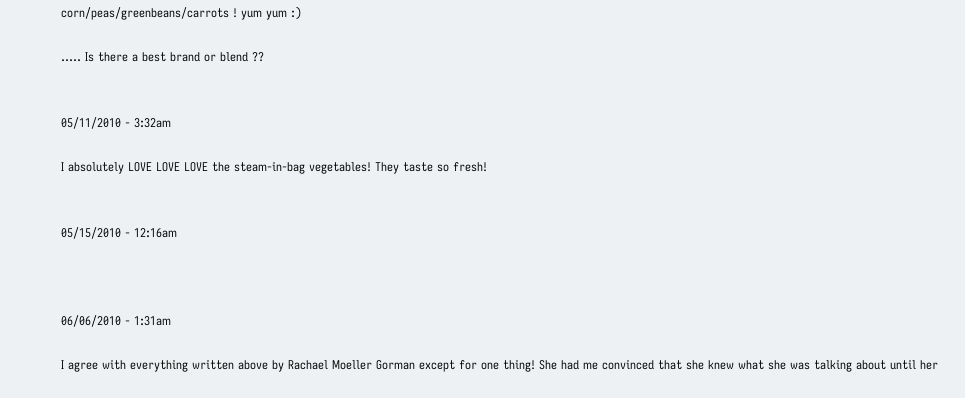corn/peas/greenbeans/carrots ! yum yum :)

..... Is there a best brand or blend ??


05/11/2010 - 3:32am

I absolutely LOVE LOVE LOVE the steam-in-bag vegetables! They taste so fresh!


05/15/2010 - 12:16am



06/06/2010 - 1:31am

I agree with everything written above by Rachael Moeller Gorman except for one thing! She had me convinced that she knew what she was talking about until her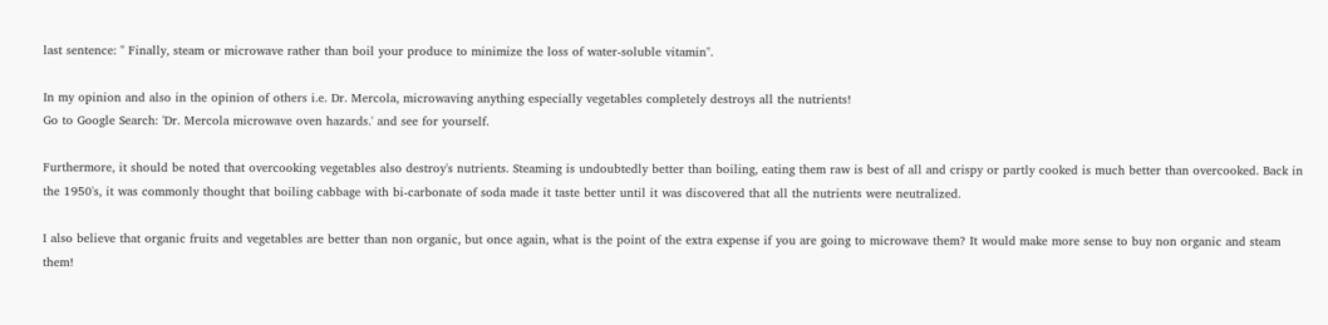last sentence: " Finally, steam or microwave rather than boil your produce to minimize the loss of water-soluble vitamin".

In my opinion and also in the opinion of others i.e. Dr. Mercola, microwaving anything especially vegetables completely destroys all the nutrients!
Go to Google Search: 'Dr. Mercola microwave oven hazards.' and see for yourself.

Furthermore, it should be noted that overcooking vegetables also destroy's nutrients. Steaming is undoubtedly better than boiling, eating them raw is best of all and crispy or partly cooked is much better than overcooked. Back in the 1950's, it was commonly thought that boiling cabbage with bi-carbonate of soda made it taste better until it was discovered that all the nutrients were neutralized.

I also believe that organic fruits and vegetables are better than non organic, but once again, what is the point of the extra expense if you are going to microwave them? It would make more sense to buy non organic and steam them!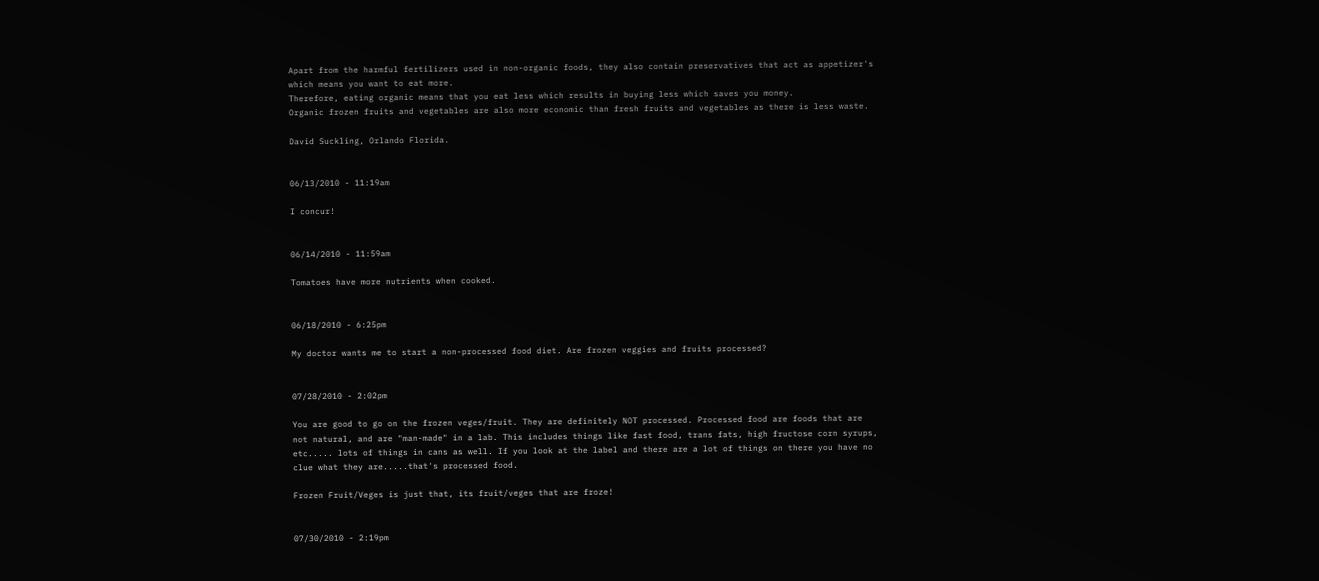Apart from the harmful fertilizers used in non-organic foods, they also contain preservatives that act as appetizer's which means you want to eat more.
Therefore, eating organic means that you eat less which results in buying less which saves you money.
Organic frozen fruits and vegetables are also more economic than fresh fruits and vegetables as there is less waste.

David Suckling, Orlando Florida.


06/13/2010 - 11:19am

I concur!


06/14/2010 - 11:59am

Tomatoes have more nutrients when cooked.


06/18/2010 - 6:25pm

My doctor wants me to start a non-processed food diet. Are frozen veggies and fruits processed?


07/28/2010 - 2:02pm

You are good to go on the frozen veges/fruit. They are definitely NOT processed. Processed food are foods that are not natural, and are "man-made" in a lab. This includes things like fast food, trans fats, high fructose corn syrups, etc..... lots of things in cans as well. If you look at the label and there are a lot of things on there you have no clue what they are.....that's processed food.

Frozen Fruit/Veges is just that, its fruit/veges that are froze!


07/30/2010 - 2:19pm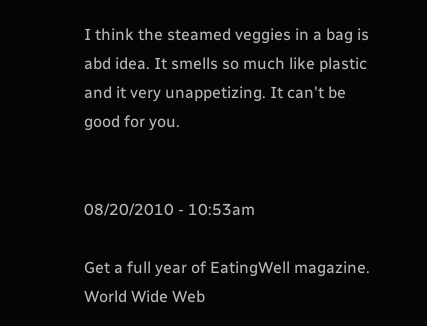I think the steamed veggies in a bag is abd idea. It smells so much like plastic and it very unappetizing. It can't be good for you.


08/20/2010 - 10:53am

Get a full year of EatingWell magazine.
World Wide Web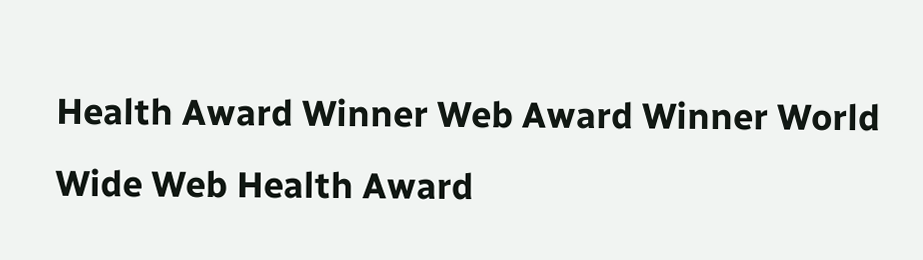Health Award Winner Web Award Winner World Wide Web Health Award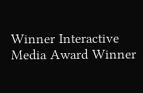Winner Interactive Media Award Winner